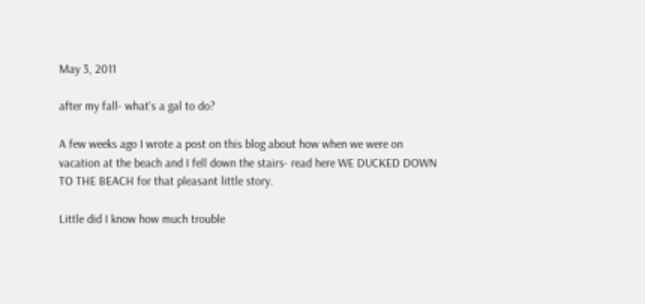May 3, 2011

after my fall- what's a gal to do?

A few weeks ago I wrote a post on this blog about how when we were on vacation at the beach and I fell down the stairs- read here WE DUCKED DOWN TO THE BEACH for that pleasant little story.

Little did I know how much trouble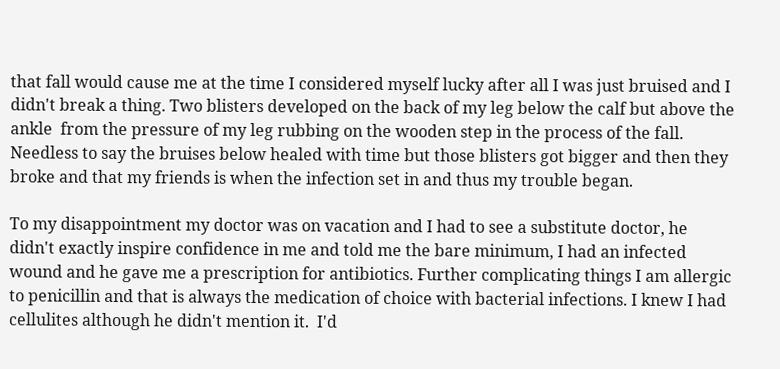that fall would cause me at the time I considered myself lucky after all I was just bruised and I didn't break a thing. Two blisters developed on the back of my leg below the calf but above the ankle  from the pressure of my leg rubbing on the wooden step in the process of the fall. Needless to say the bruises below healed with time but those blisters got bigger and then they broke and that my friends is when the infection set in and thus my trouble began.

To my disappointment my doctor was on vacation and I had to see a substitute doctor, he didn't exactly inspire confidence in me and told me the bare minimum, I had an infected wound and he gave me a prescription for antibiotics. Further complicating things I am allergic to penicillin and that is always the medication of choice with bacterial infections. I knew I had cellulites although he didn't mention it.  I'd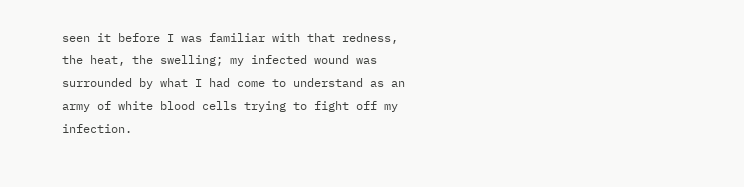seen it before I was familiar with that redness, the heat, the swelling; my infected wound was surrounded by what I had come to understand as an army of white blood cells trying to fight off my infection.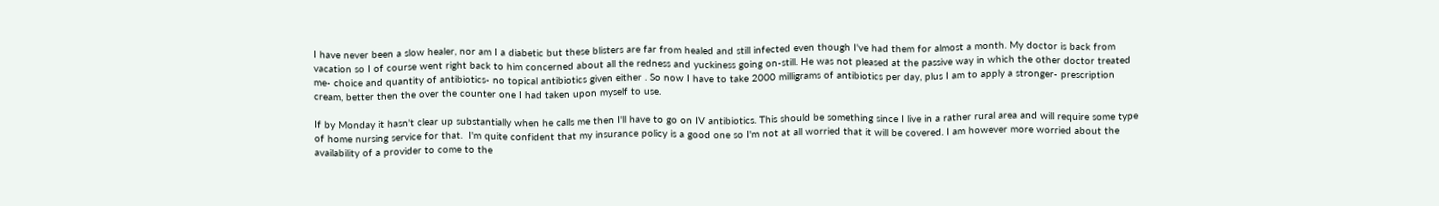I have never been a slow healer, nor am I a diabetic but these blisters are far from healed and still infected even though I've had them for almost a month. My doctor is back from vacation so I of course went right back to him concerned about all the redness and yuckiness going on-still. He was not pleased at the passive way in which the other doctor treated me- choice and quantity of antibiotics- no topical antibiotics given either . So now I have to take 2000 milligrams of antibiotics per day, plus I am to apply a stronger- prescription cream, better then the over the counter one I had taken upon myself to use.

If by Monday it hasn't clear up substantially when he calls me then I'll have to go on IV antibiotics. This should be something since I live in a rather rural area and will require some type of home nursing service for that.  I'm quite confident that my insurance policy is a good one so I'm not at all worried that it will be covered. I am however more worried about the availability of a provider to come to the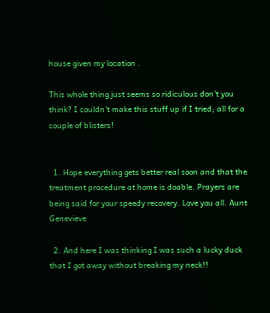house given my location .

This whole thing just seems so ridiculous don't you think? I couldn't make this stuff up if I tried; all for a couple of blisters!


  1. Hope everything gets better real soon and that the treatment procedure at home is doable. Prayers are being said for your speedy recovery. Love you all. Aunt Genevieve

  2. And here I was thinking I was such a lucky duck that I got away without breaking my neck!!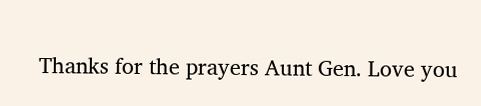Thanks for the prayers Aunt Gen. Love you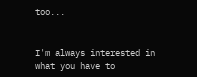too...


I'm always interested in what you have to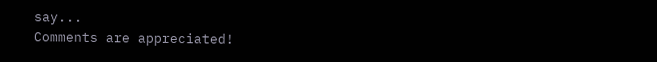say...
Comments are appreciated!